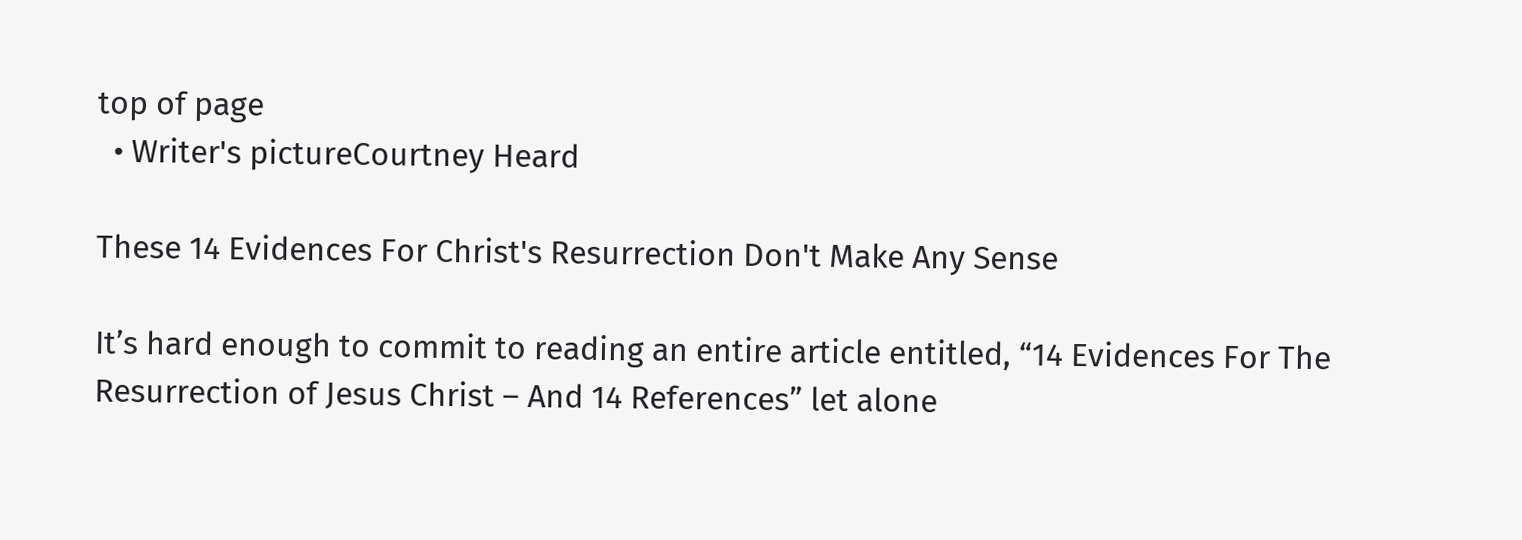top of page
  • Writer's pictureCourtney Heard

These 14 Evidences For Christ's Resurrection Don't Make Any Sense

It’s hard enough to commit to reading an entire article entitled, “14 Evidences For The Resurrection of Jesus Christ – And 14 References” let alone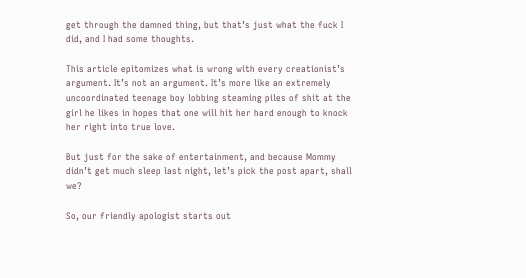get through the damned thing, but that’s just what the fuck I did, and I had some thoughts.

This article epitomizes what is wrong with every creationist’s argument. It’s not an argument. It’s more like an extremely uncoordinated teenage boy lobbing steaming piles of shit at the girl he likes in hopes that one will hit her hard enough to knock her right into true love.

But just for the sake of entertainment, and because Mommy didn’t get much sleep last night, let’s pick the post apart, shall we?

So, our friendly apologist starts out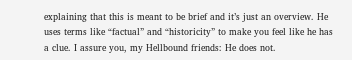explaining that this is meant to be brief and it’s just an overview. He uses terms like “factual” and “historicity” to make you feel like he has a clue. I assure you, my Hellbound friends: He does not.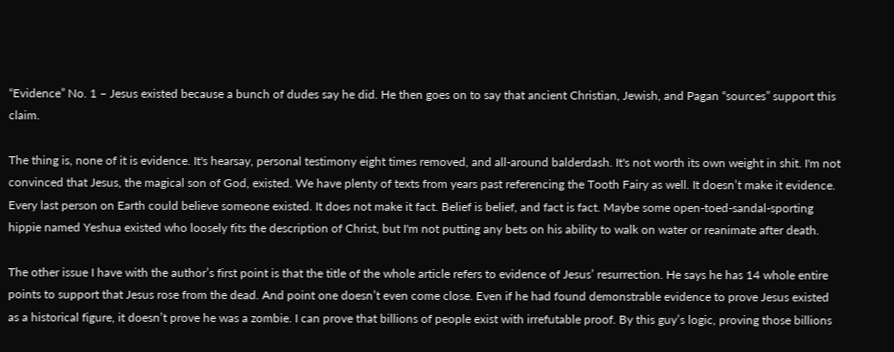“Evidence” No. 1 – Jesus existed because a bunch of dudes say he did. He then goes on to say that ancient Christian, Jewish, and Pagan “sources” support this claim.

The thing is, none of it is evidence. It's hearsay, personal testimony eight times removed, and all-around balderdash. It's not worth its own weight in shit. I'm not convinced that Jesus, the magical son of God, existed. We have plenty of texts from years past referencing the Tooth Fairy as well. It doesn’t make it evidence. Every last person on Earth could believe someone existed. It does not make it fact. Belief is belief, and fact is fact. Maybe some open-toed-sandal-sporting hippie named Yeshua existed who loosely fits the description of Christ, but I'm not putting any bets on his ability to walk on water or reanimate after death.

The other issue I have with the author’s first point is that the title of the whole article refers to evidence of Jesus’ resurrection. He says he has 14 whole entire points to support that Jesus rose from the dead. And point one doesn’t even come close. Even if he had found demonstrable evidence to prove Jesus existed as a historical figure, it doesn’t prove he was a zombie. I can prove that billions of people exist with irrefutable proof. By this guy’s logic, proving those billions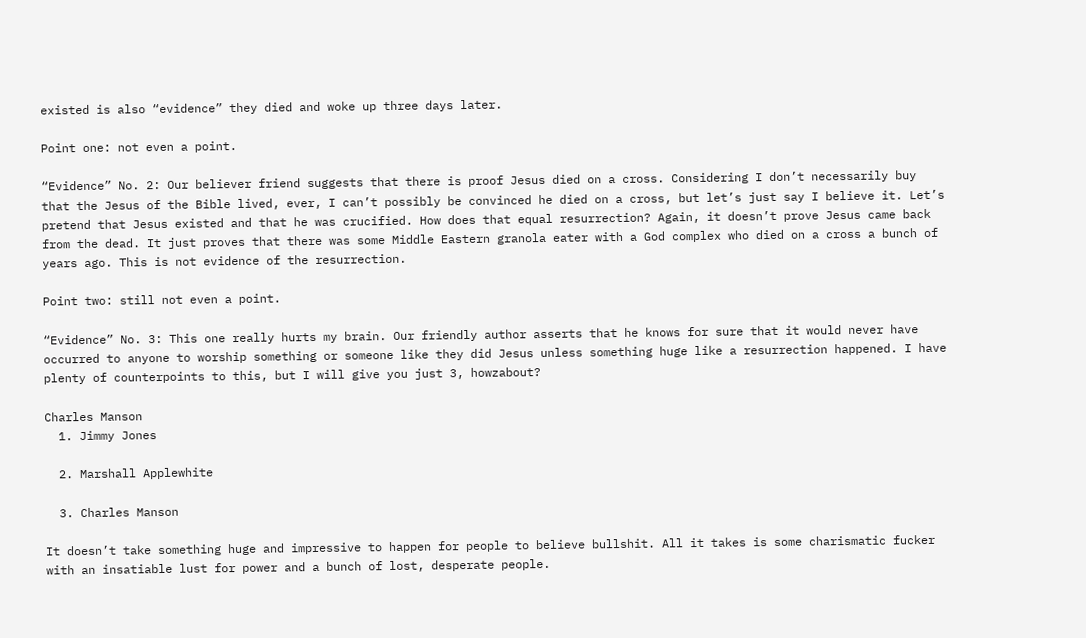existed is also “evidence” they died and woke up three days later.

Point one: not even a point.

“Evidence” No. 2: Our believer friend suggests that there is proof Jesus died on a cross. Considering I don’t necessarily buy that the Jesus of the Bible lived, ever, I can’t possibly be convinced he died on a cross, but let’s just say I believe it. Let’s pretend that Jesus existed and that he was crucified. How does that equal resurrection? Again, it doesn’t prove Jesus came back from the dead. It just proves that there was some Middle Eastern granola eater with a God complex who died on a cross a bunch of years ago. This is not evidence of the resurrection.

Point two: still not even a point.

“Evidence” No. 3: This one really hurts my brain. Our friendly author asserts that he knows for sure that it would never have occurred to anyone to worship something or someone like they did Jesus unless something huge like a resurrection happened. I have plenty of counterpoints to this, but I will give you just 3, howzabout?

Charles Manson
  1. Jimmy Jones

  2. Marshall Applewhite

  3. Charles Manson

It doesn’t take something huge and impressive to happen for people to believe bullshit. All it takes is some charismatic fucker with an insatiable lust for power and a bunch of lost, desperate people.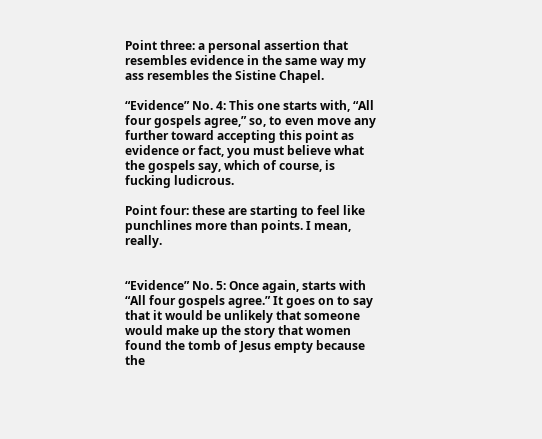Point three: a personal assertion that resembles evidence in the same way my ass resembles the Sistine Chapel.

“Evidence” No. 4: This one starts with, “All four gospels agree,” so, to even move any further toward accepting this point as evidence or fact, you must believe what the gospels say, which of course, is fucking ludicrous.

Point four: these are starting to feel like punchlines more than points. I mean, really.


“Evidence” No. 5: Once again, starts with “All four gospels agree.” It goes on to say that it would be unlikely that someone would make up the story that women found the tomb of Jesus empty because the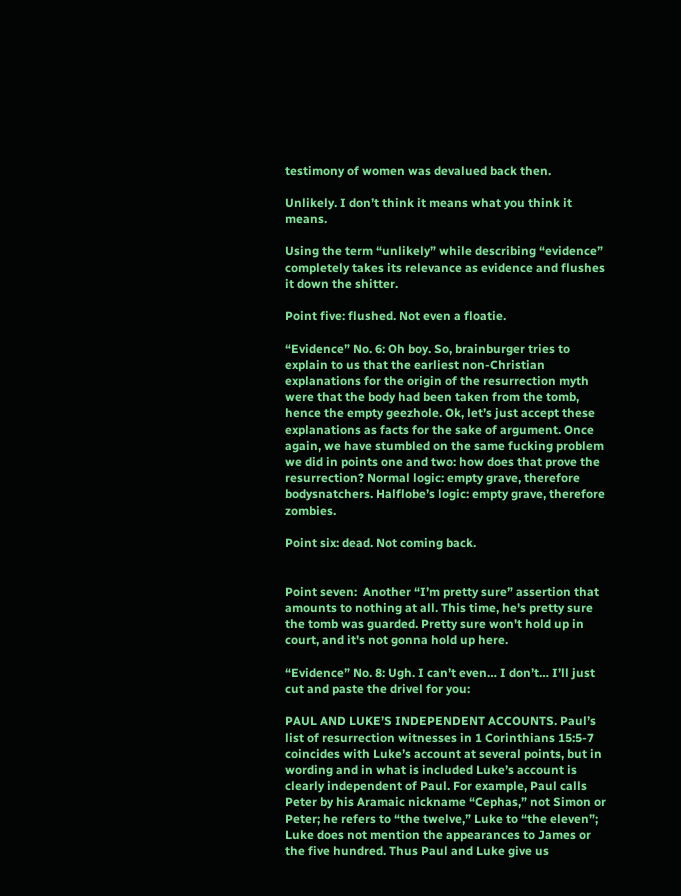testimony of women was devalued back then.

Unlikely. I don’t think it means what you think it means.

Using the term “unlikely” while describing “evidence” completely takes its relevance as evidence and flushes it down the shitter.

Point five: flushed. Not even a floatie.

“Evidence” No. 6: Oh boy. So, brainburger tries to explain to us that the earliest non-Christian explanations for the origin of the resurrection myth were that the body had been taken from the tomb, hence the empty geezhole. Ok, let’s just accept these explanations as facts for the sake of argument. Once again, we have stumbled on the same fucking problem we did in points one and two: how does that prove the resurrection? Normal logic: empty grave, therefore bodysnatchers. Halflobe’s logic: empty grave, therefore zombies.

Point six: dead. Not coming back.


Point seven:  Another “I’m pretty sure” assertion that amounts to nothing at all. This time, he's pretty sure the tomb was guarded. Pretty sure won't hold up in court, and it's not gonna hold up here.

“Evidence” No. 8: Ugh. I can’t even… I don’t… I’ll just cut and paste the drivel for you:

PAUL AND LUKE’S INDEPENDENT ACCOUNTS. Paul’s list of resurrection witnesses in 1 Corinthians 15:5-7 coincides with Luke’s account at several points, but in wording and in what is included Luke’s account is clearly independent of Paul. For example, Paul calls Peter by his Aramaic nickname “Cephas,” not Simon or Peter; he refers to “the twelve,” Luke to “the eleven”; Luke does not mention the appearances to James or the five hundred. Thus Paul and Luke give us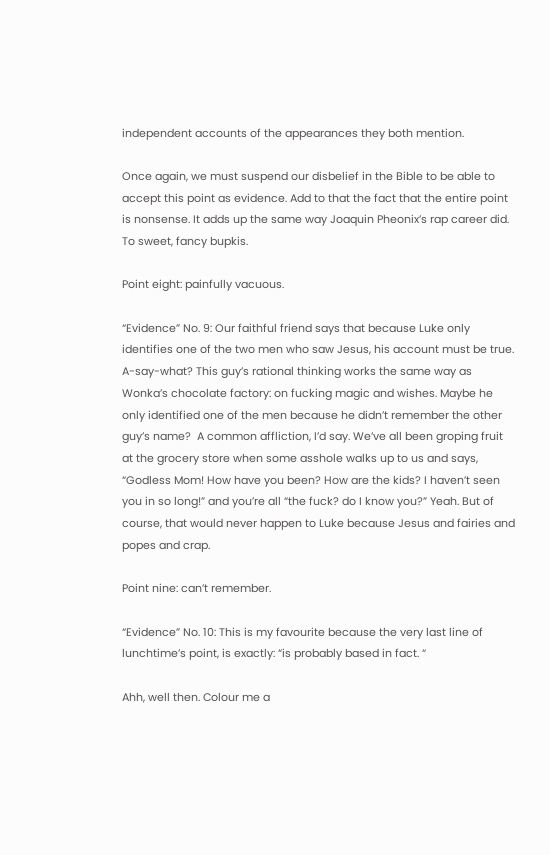independent accounts of the appearances they both mention.

Once again, we must suspend our disbelief in the Bible to be able to accept this point as evidence. Add to that the fact that the entire point is nonsense. It adds up the same way Joaquin Pheonix’s rap career did. To sweet, fancy bupkis.

Point eight: painfully vacuous.

“Evidence” No. 9: Our faithful friend says that because Luke only identifies one of the two men who saw Jesus, his account must be true. A-say-what? This guy’s rational thinking works the same way as Wonka’s chocolate factory: on fucking magic and wishes. Maybe he only identified one of the men because he didn’t remember the other guy’s name?  A common affliction, I’d say. We’ve all been groping fruit at the grocery store when some asshole walks up to us and says, “Godless Mom! How have you been? How are the kids? I haven’t seen you in so long!” and you’re all “the fuck? do I know you?” Yeah. But of course, that would never happen to Luke because Jesus and fairies and popes and crap.

Point nine: can’t remember.

“Evidence” No. 10: This is my favourite because the very last line of lunchtime’s point, is exactly: “is probably based in fact. “

Ahh, well then. Colour me a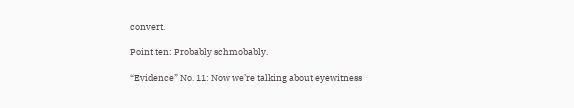convert.

Point ten: Probably schmobably.

“Evidence” No. 11: Now we’re talking about eyewitness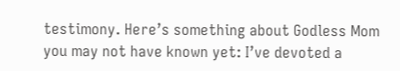testimony. Here’s something about Godless Mom you may not have known yet: I’ve devoted a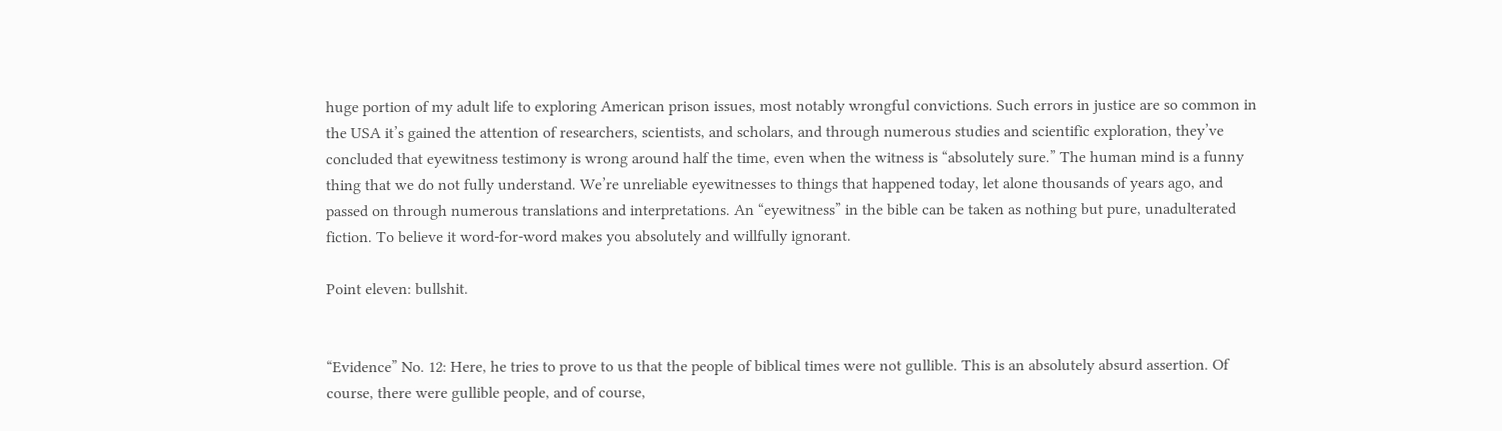huge portion of my adult life to exploring American prison issues, most notably wrongful convictions. Such errors in justice are so common in the USA it’s gained the attention of researchers, scientists, and scholars, and through numerous studies and scientific exploration, they’ve concluded that eyewitness testimony is wrong around half the time, even when the witness is “absolutely sure.” The human mind is a funny thing that we do not fully understand. We’re unreliable eyewitnesses to things that happened today, let alone thousands of years ago, and passed on through numerous translations and interpretations. An “eyewitness” in the bible can be taken as nothing but pure, unadulterated fiction. To believe it word-for-word makes you absolutely and willfully ignorant.

Point eleven: bullshit.


“Evidence” No. 12: Here, he tries to prove to us that the people of biblical times were not gullible. This is an absolutely absurd assertion. Of course, there were gullible people, and of course,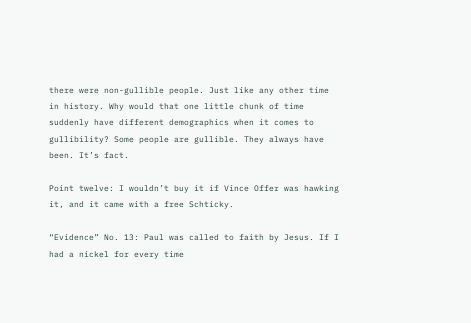there were non-gullible people. Just like any other time in history. Why would that one little chunk of time suddenly have different demographics when it comes to gullibility? Some people are gullible. They always have been. It’s fact.

Point twelve: I wouldn’t buy it if Vince Offer was hawking it, and it came with a free Schticky.

“Evidence” No. 13: Paul was called to faith by Jesus. If I had a nickel for every time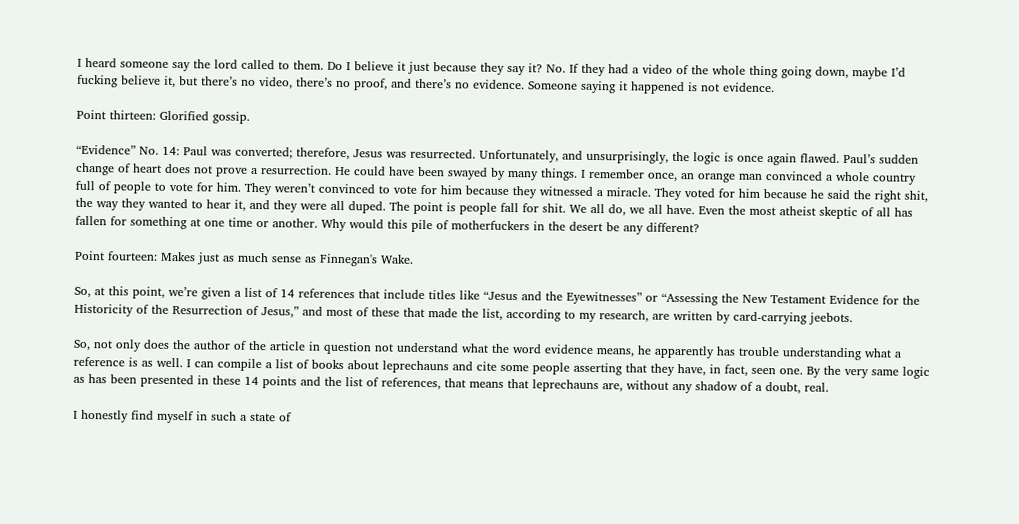I heard someone say the lord called to them. Do I believe it just because they say it? No. If they had a video of the whole thing going down, maybe I’d fucking believe it, but there’s no video, there’s no proof, and there’s no evidence. Someone saying it happened is not evidence.

Point thirteen: Glorified gossip.

“Evidence” No. 14: Paul was converted; therefore, Jesus was resurrected. Unfortunately, and unsurprisingly, the logic is once again flawed. Paul’s sudden change of heart does not prove a resurrection. He could have been swayed by many things. I remember once, an orange man convinced a whole country full of people to vote for him. They weren’t convinced to vote for him because they witnessed a miracle. They voted for him because he said the right shit, the way they wanted to hear it, and they were all duped. The point is people fall for shit. We all do, we all have. Even the most atheist skeptic of all has fallen for something at one time or another. Why would this pile of motherfuckers in the desert be any different?

Point fourteen: Makes just as much sense as Finnegan's Wake.

So, at this point, we’re given a list of 14 references that include titles like “Jesus and the Eyewitnesses” or “Assessing the New Testament Evidence for the Historicity of the Resurrection of Jesus,” and most of these that made the list, according to my research, are written by card-carrying jeebots.

So, not only does the author of the article in question not understand what the word evidence means, he apparently has trouble understanding what a reference is as well. I can compile a list of books about leprechauns and cite some people asserting that they have, in fact, seen one. By the very same logic as has been presented in these 14 points and the list of references, that means that leprechauns are, without any shadow of a doubt, real.

I honestly find myself in such a state of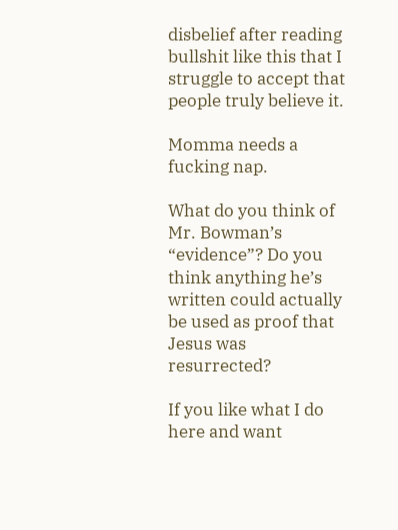disbelief after reading bullshit like this that I struggle to accept that people truly believe it.

Momma needs a fucking nap.

What do you think of Mr. Bowman’s “evidence”? Do you think anything he’s written could actually be used as proof that Jesus was resurrected?

If you like what I do here and want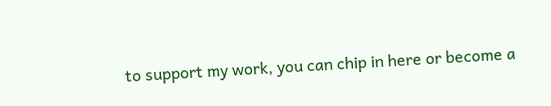to support my work, you can chip in here or become a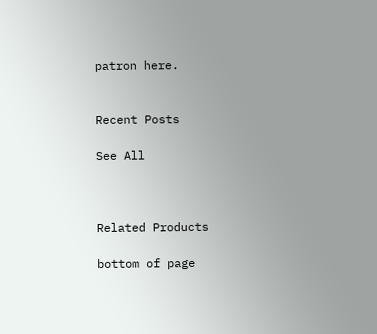patron here.


Recent Posts

See All



Related Products

bottom of page